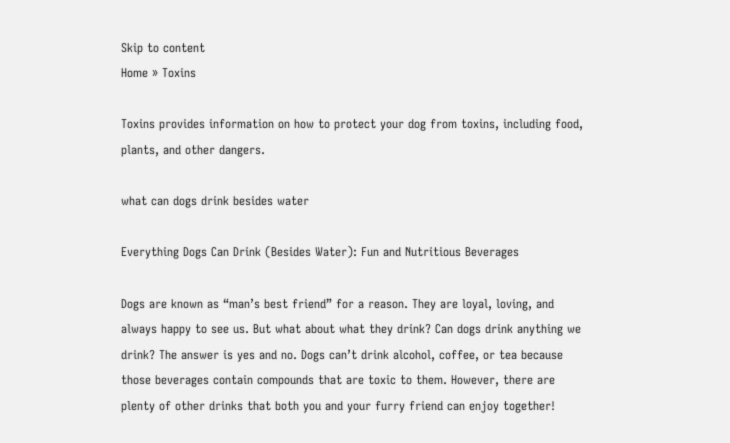Skip to content
Home » Toxins

Toxins provides information on how to protect your dog from toxins, including food, plants, and other dangers.

what can dogs drink besides water

Everything Dogs Can Drink (Besides Water): Fun and Nutritious Beverages

Dogs are known as “man’s best friend” for a reason. They are loyal, loving, and always happy to see us. But what about what they drink? Can dogs drink anything we drink? The answer is yes and no. Dogs can’t drink alcohol, coffee, or tea because those beverages contain compounds that are toxic to them. However, there are plenty of other drinks that both you and your furry friend can enjoy together!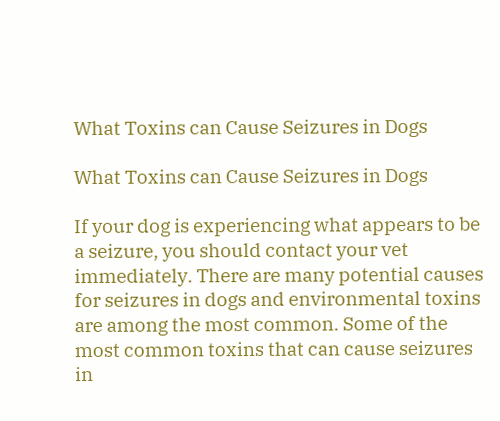What Toxins can Cause Seizures in Dogs

What Toxins can Cause Seizures in Dogs

If your dog is experiencing what appears to be a seizure, you should contact your vet immediately. There are many potential causes for seizures in dogs and environmental toxins are among the most common. Some of the most common toxins that can cause seizures in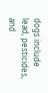dogs include lead, pesticides, and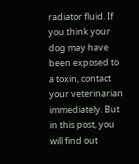radiator fluid. If you think your dog may have been exposed to a toxin, contact your veterinarian immediately. But in this post, you will find out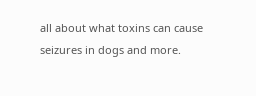all about what toxins can cause seizures in dogs and more.